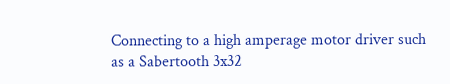Connecting to a high amperage motor driver such as a Sabertooth 3x32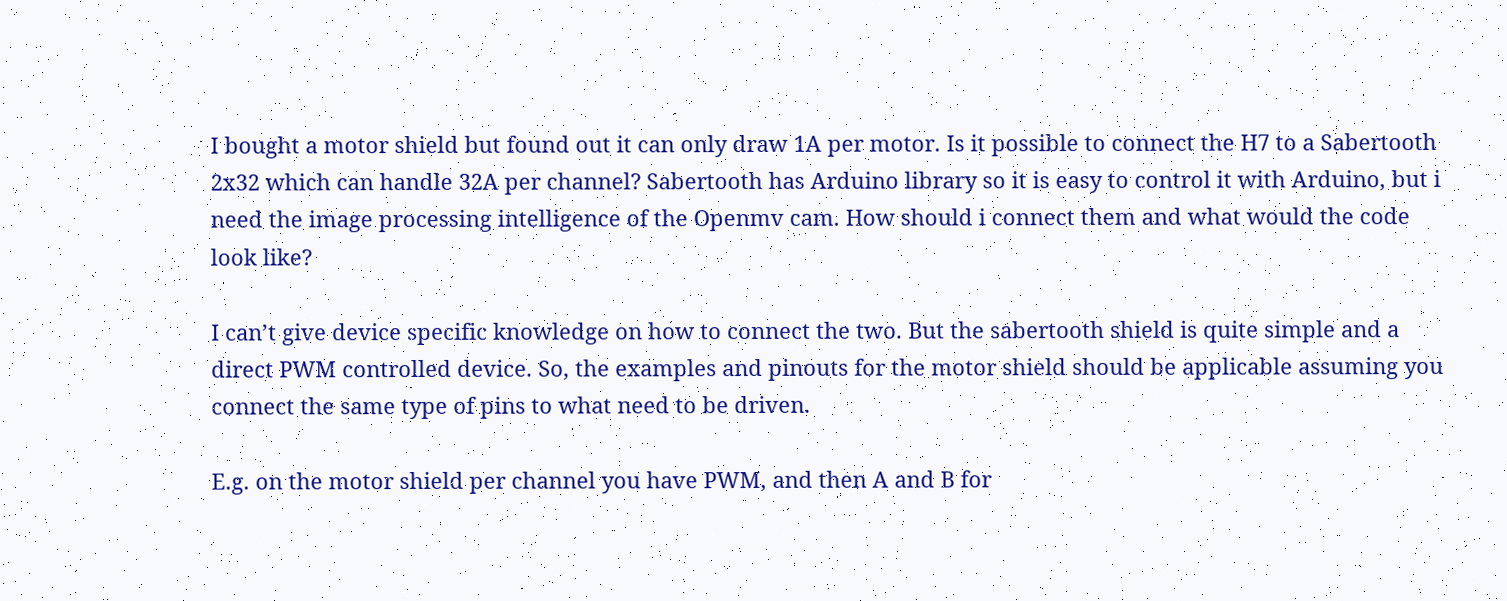I bought a motor shield but found out it can only draw 1A per motor. Is it possible to connect the H7 to a Sabertooth 2x32 which can handle 32A per channel? Sabertooth has Arduino library so it is easy to control it with Arduino, but i need the image processing intelligence of the Openmv cam. How should i connect them and what would the code look like?

I can’t give device specific knowledge on how to connect the two. But the sabertooth shield is quite simple and a direct PWM controlled device. So, the examples and pinouts for the motor shield should be applicable assuming you connect the same type of pins to what need to be driven.

E.g. on the motor shield per channel you have PWM, and then A and B for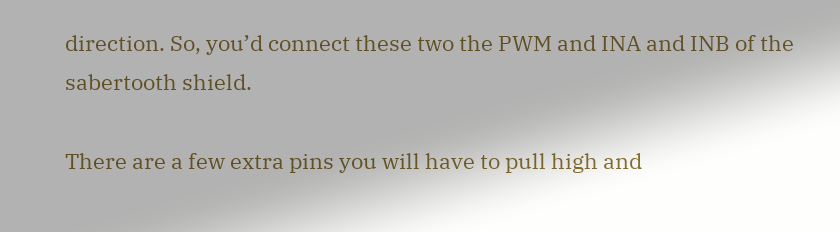direction. So, you’d connect these two the PWM and INA and INB of the sabertooth shield.

There are a few extra pins you will have to pull high and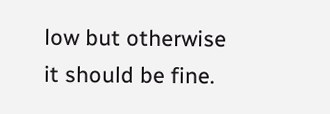low but otherwise it should be fine.